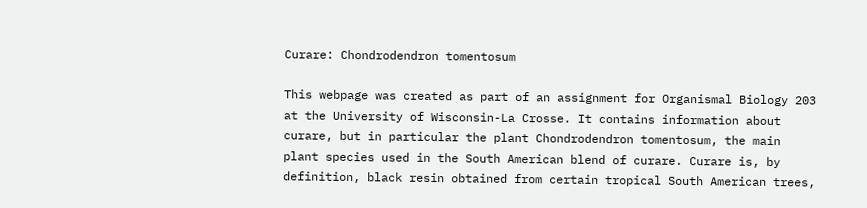Curare: Chondrodendron tomentosum

This webpage was created as part of an assignment for Organismal Biology 203 at the University of Wisconsin-La Crosse. It contains information about curare, but in particular the plant Chondrodendron tomentosum, the main plant species used in the South American blend of curare. Curare is, by definition, black resin obtained from certain tropical South American trees,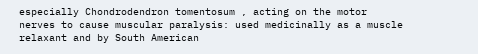especially Chondrodendron tomentosum , acting on the motor nerves to cause muscular paralysis: used medicinally as a muscle relaxant and by South American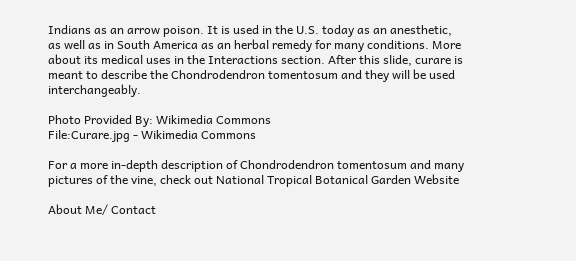Indians as an arrow poison. It is used in the U.S. today as an anesthetic, as well as in South America as an herbal remedy for many conditions. More about its medical uses in the Interactions section. After this slide, curare is meant to describe the Chondrodendron tomentosum and they will be used interchangeably.

Photo Provided By: Wikimedia Commons
File:Curare.jpg - Wikimedia Commons

For a more in-depth description of Chondrodendron tomentosum and many pictures of the vine, check out National Tropical Botanical Garden Website

About Me/ Contact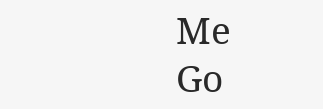Me                                                                  Go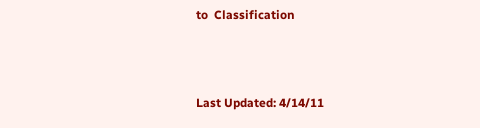to  Classification



Last Updated: 4/14/11